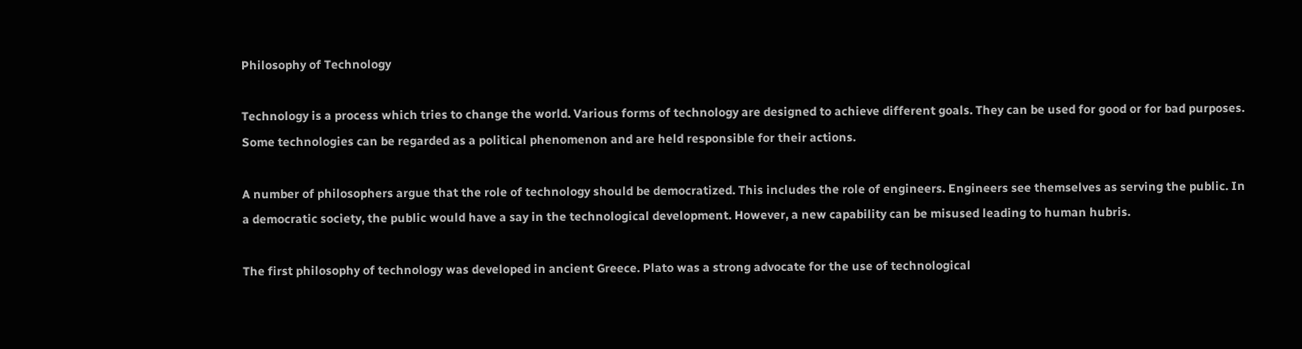Philosophy of Technology

Technology is a process which tries to change the world. Various forms of technology are designed to achieve different goals. They can be used for good or for bad purposes. Some technologies can be regarded as a political phenomenon and are held responsible for their actions.

A number of philosophers argue that the role of technology should be democratized. This includes the role of engineers. Engineers see themselves as serving the public. In a democratic society, the public would have a say in the technological development. However, a new capability can be misused leading to human hubris.

The first philosophy of technology was developed in ancient Greece. Plato was a strong advocate for the use of technological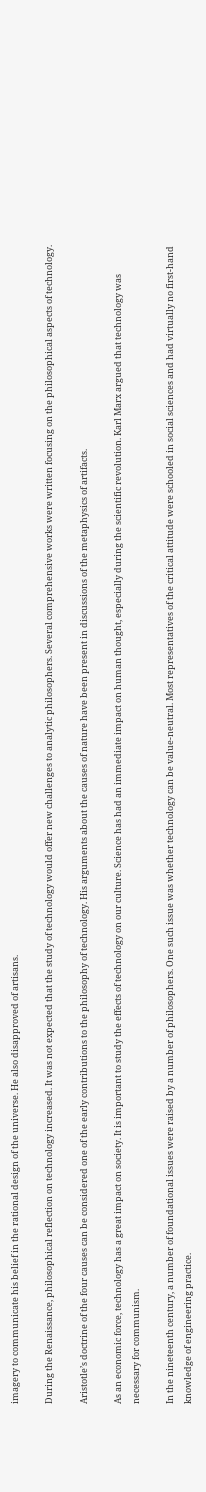imagery to communicate his belief in the rational design of the universe. He also disapproved of artisans.

During the Renaissance, philosophical reflection on technology increased. It was not expected that the study of technology would offer new challenges to analytic philosophers. Several comprehensive works were written focusing on the philosophical aspects of technology.

Aristotle’s doctrine of the four causes can be considered one of the early contributions to the philosophy of technology. His arguments about the causes of nature have been present in discussions of the metaphysics of artifacts.

As an economic force, technology has a great impact on society. It is important to study the effects of technology on our culture. Science has had an immediate impact on human thought, especially during the scientific revolution. Karl Marx argued that technology was necessary for communism.

In the nineteenth century, a number of foundational issues were raised by a number of philosophers. One such issue was whether technology can be value-neutral. Most representatives of the critical attitude were schooled in social sciences and had virtually no first-hand knowledge of engineering practice.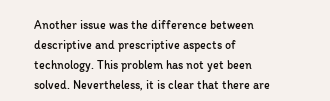Another issue was the difference between descriptive and prescriptive aspects of technology. This problem has not yet been solved. Nevertheless, it is clear that there are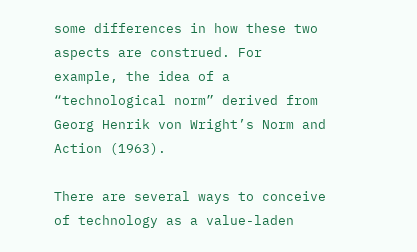some differences in how these two aspects are construed. For example, the idea of a “technological norm” derived from Georg Henrik von Wright’s Norm and Action (1963).

There are several ways to conceive of technology as a value-laden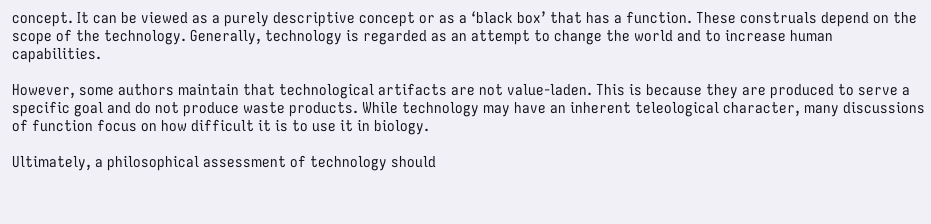concept. It can be viewed as a purely descriptive concept or as a ‘black box’ that has a function. These construals depend on the scope of the technology. Generally, technology is regarded as an attempt to change the world and to increase human capabilities.

However, some authors maintain that technological artifacts are not value-laden. This is because they are produced to serve a specific goal and do not produce waste products. While technology may have an inherent teleological character, many discussions of function focus on how difficult it is to use it in biology.

Ultimately, a philosophical assessment of technology should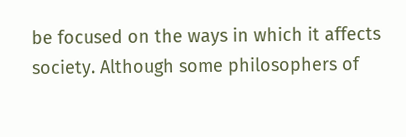be focused on the ways in which it affects society. Although some philosophers of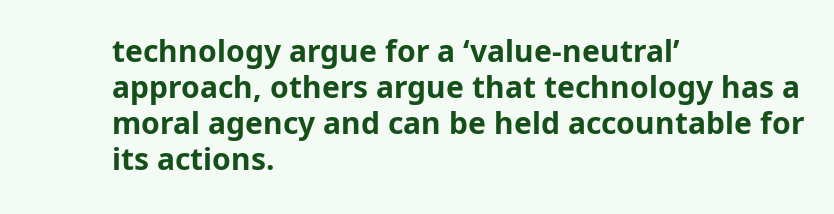technology argue for a ‘value-neutral’ approach, others argue that technology has a moral agency and can be held accountable for its actions.